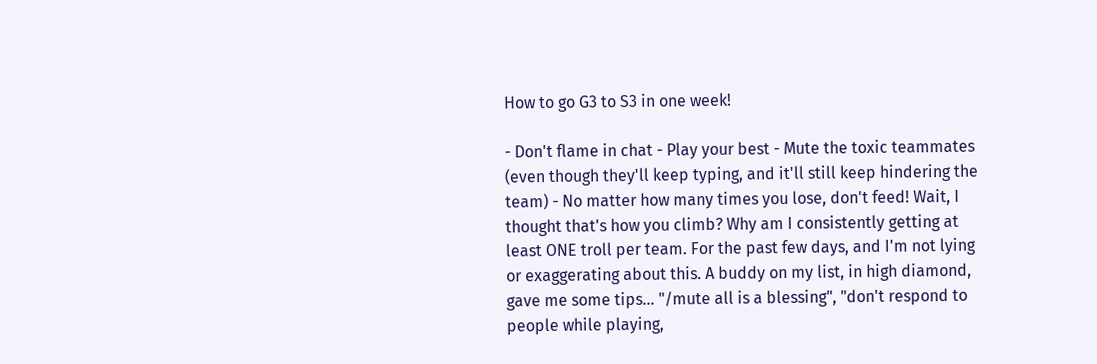How to go G3 to S3 in one week!

- Don't flame in chat - Play your best - Mute the toxic teammates (even though they'll keep typing, and it'll still keep hindering the team) - No matter how many times you lose, don't feed! Wait, I thought that's how you climb? Why am I consistently getting at least ONE troll per team. For the past few days, and I'm not lying or exaggerating about this. A buddy on my list, in high diamond, gave me some tips... "/mute all is a blessing", "don't respond to people while playing,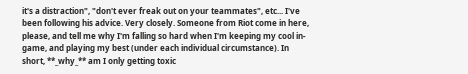it's a distraction", "don't ever freak out on your teammates", etc... I've been following his advice. Very closely. Someone from Riot come in here, please, and tell me why I'm falling so hard when I'm keeping my cool in-game, and playing my best (under each individual circumstance). In short, **_why_** am I only getting toxic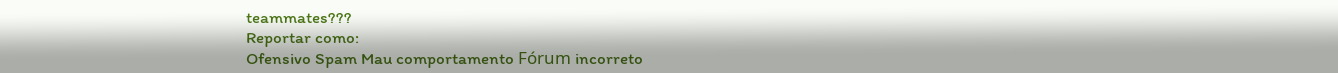teammates???
Reportar como:
Ofensivo Spam Mau comportamento Fórum incorreto